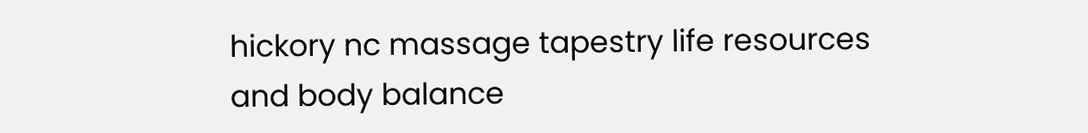hickory nc massage tapestry life resources and body balance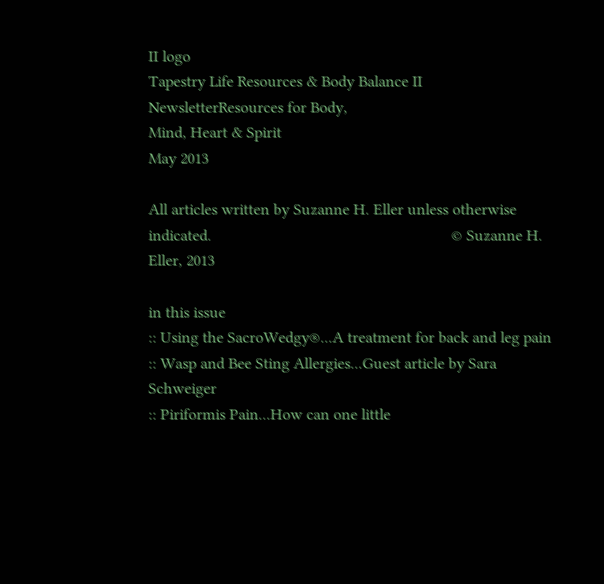II logo
Tapestry Life Resources & Body Balance II NewsletterResources for Body,
Mind, Heart & Spirit
May 2013

All articles written by Suzanne H. Eller unless otherwise indicated.                                                            © Suzanne H. Eller, 2013

in this issue
:: Using the SacroWedgy®...A treatment for back and leg pain
:: Wasp and Bee Sting Allergies...Guest article by Sara Schweiger
:: Piriformis Pain...How can one little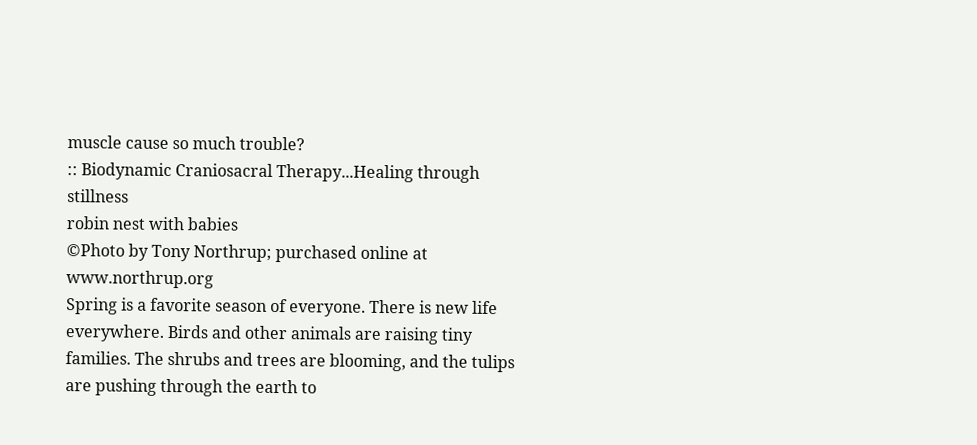muscle cause so much trouble?
:: Biodynamic Craniosacral Therapy...Healing through stillness
robin nest with babies
©Photo by Tony Northrup; purchased online at www.northrup.org
Spring is a favorite season of everyone. There is new life everywhere. Birds and other animals are raising tiny families. The shrubs and trees are blooming, and the tulips are pushing through the earth to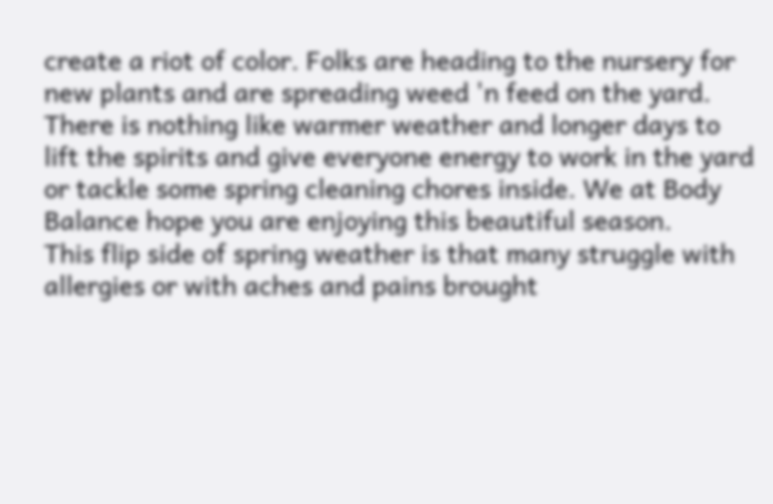create a riot of color. Folks are heading to the nursery for new plants and are spreading weed 'n feed on the yard. There is nothing like warmer weather and longer days to lift the spirits and give everyone energy to work in the yard or tackle some spring cleaning chores inside. We at Body Balance hope you are enjoying this beautiful season.
This flip side of spring weather is that many struggle with allergies or with aches and pains brought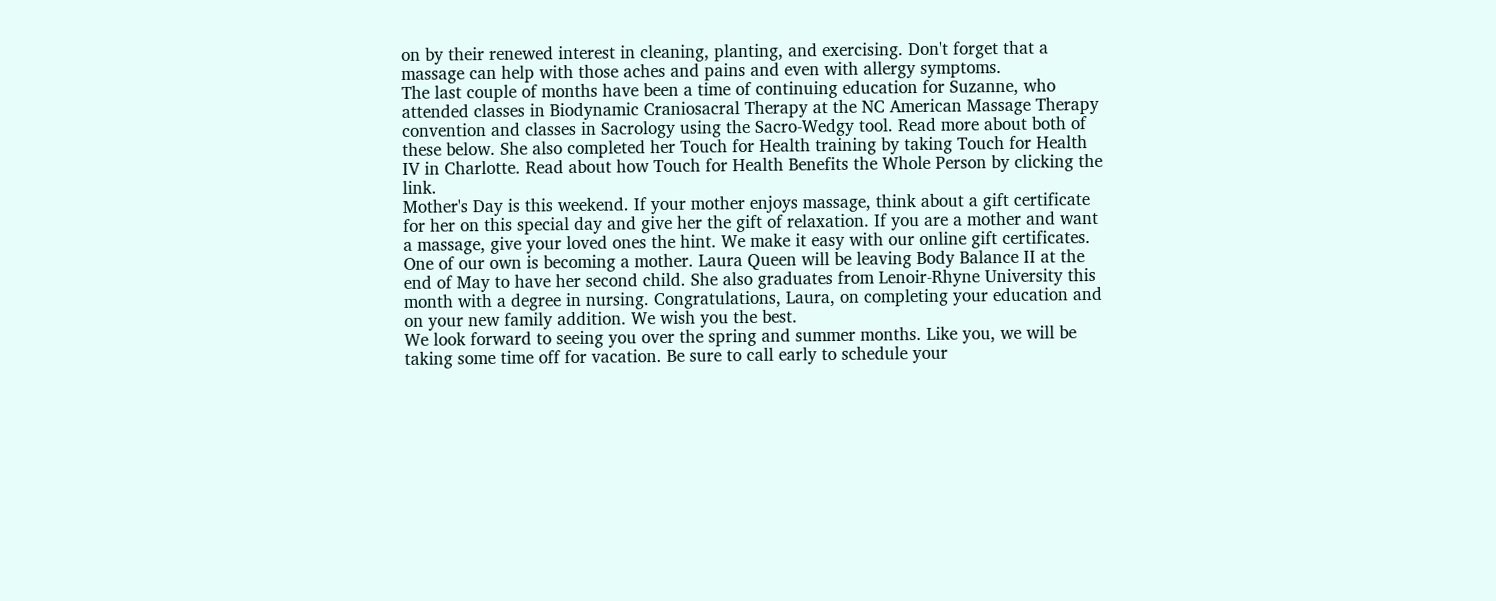on by their renewed interest in cleaning, planting, and exercising. Don't forget that a massage can help with those aches and pains and even with allergy symptoms.
The last couple of months have been a time of continuing education for Suzanne, who attended classes in Biodynamic Craniosacral Therapy at the NC American Massage Therapy convention and classes in Sacrology using the Sacro-Wedgy tool. Read more about both of these below. She also completed her Touch for Health training by taking Touch for Health IV in Charlotte. Read about how Touch for Health Benefits the Whole Person by clicking the link.
Mother's Day is this weekend. If your mother enjoys massage, think about a gift certificate for her on this special day and give her the gift of relaxation. If you are a mother and want a massage, give your loved ones the hint. We make it easy with our online gift certificates.
One of our own is becoming a mother. Laura Queen will be leaving Body Balance II at the end of May to have her second child. She also graduates from Lenoir-Rhyne University this month with a degree in nursing. Congratulations, Laura, on completing your education and on your new family addition. We wish you the best.
We look forward to seeing you over the spring and summer months. Like you, we will be taking some time off for vacation. Be sure to call early to schedule your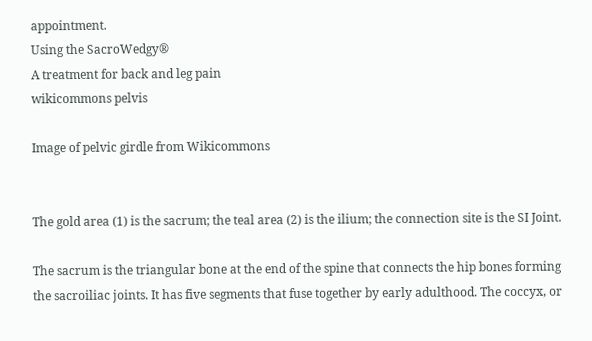appointment.
Using the SacroWedgy®
A treatment for back and leg pain
wikicommons pelvis

Image of pelvic girdle from Wikicommons


The gold area (1) is the sacrum; the teal area (2) is the ilium; the connection site is the SI Joint.

The sacrum is the triangular bone at the end of the spine that connects the hip bones forming the sacroiliac joints. It has five segments that fuse together by early adulthood. The coccyx, or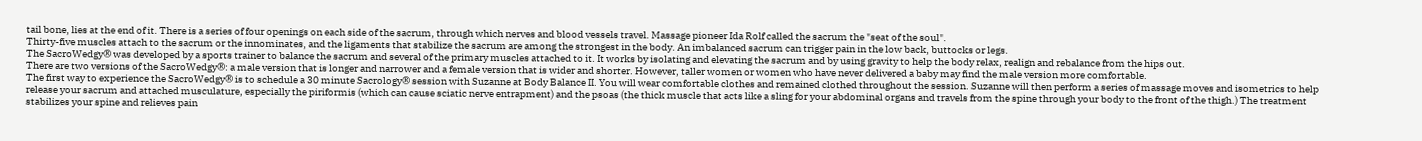tail bone, lies at the end of it. There is a series of four openings on each side of the sacrum, through which nerves and blood vessels travel. Massage pioneer Ida Rolf called the sacrum the "seat of the soul".
Thirty-five muscles attach to the sacrum or the innominates, and the ligaments that stabilize the sacrum are among the strongest in the body. An imbalanced sacrum can trigger pain in the low back, buttocks or legs.
The SacroWedgy® was developed by a sports trainer to balance the sacrum and several of the primary muscles attached to it. It works by isolating and elevating the sacrum and by using gravity to help the body relax, realign and rebalance from the hips out.
There are two versions of the SacroWedgy®: a male version that is longer and narrower and a female version that is wider and shorter. However, taller women or women who have never delivered a baby may find the male version more comfortable.
The first way to experience the SacroWedgy® is to schedule a 30 minute Sacrology® session with Suzanne at Body Balance II. You will wear comfortable clothes and remained clothed throughout the session. Suzanne will then perform a series of massage moves and isometrics to help release your sacrum and attached musculature, especially the piriformis (which can cause sciatic nerve entrapment) and the psoas (the thick muscle that acts like a sling for your abdominal organs and travels from the spine through your body to the front of the thigh.) The treatment stabilizes your spine and relieves pain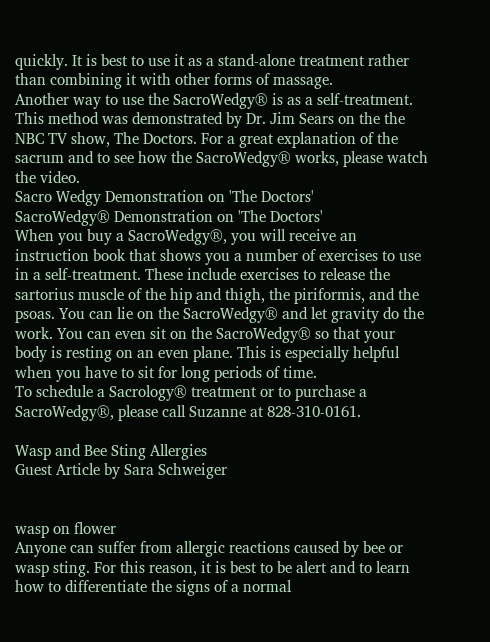quickly. It is best to use it as a stand-alone treatment rather than combining it with other forms of massage.
Another way to use the SacroWedgy® is as a self-treatment. This method was demonstrated by Dr. Jim Sears on the the NBC TV show, The Doctors. For a great explanation of the sacrum and to see how the SacroWedgy® works, please watch the video.
Sacro Wedgy Demonstration on 'The Doctors'
SacroWedgy® Demonstration on 'The Doctors'
When you buy a SacroWedgy®, you will receive an instruction book that shows you a number of exercises to use in a self-treatment. These include exercises to release the sartorius muscle of the hip and thigh, the piriformis, and the psoas. You can lie on the SacroWedgy® and let gravity do the work. You can even sit on the SacroWedgy® so that your body is resting on an even plane. This is especially helpful when you have to sit for long periods of time.
To schedule a Sacrology® treatment or to purchase a SacroWedgy®, please call Suzanne at 828-310-0161.

Wasp and Bee Sting Allergies
Guest Article by Sara Schweiger


wasp on flower
Anyone can suffer from allergic reactions caused by bee or wasp sting. For this reason, it is best to be alert and to learn how to differentiate the signs of a normal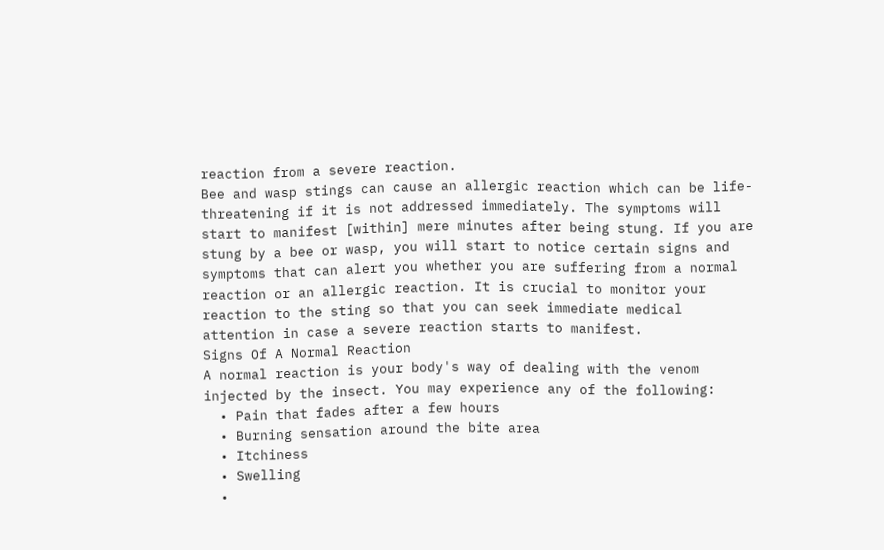reaction from a severe reaction.
Bee and wasp stings can cause an allergic reaction which can be life-threatening if it is not addressed immediately. The symptoms will start to manifest [within] mere minutes after being stung. If you are stung by a bee or wasp, you will start to notice certain signs and symptoms that can alert you whether you are suffering from a normal reaction or an allergic reaction. It is crucial to monitor your reaction to the sting so that you can seek immediate medical attention in case a severe reaction starts to manifest.
Signs Of A Normal Reaction
A normal reaction is your body's way of dealing with the venom injected by the insect. You may experience any of the following:
  • Pain that fades after a few hours
  • Burning sensation around the bite area
  • Itchiness
  • Swelling
  •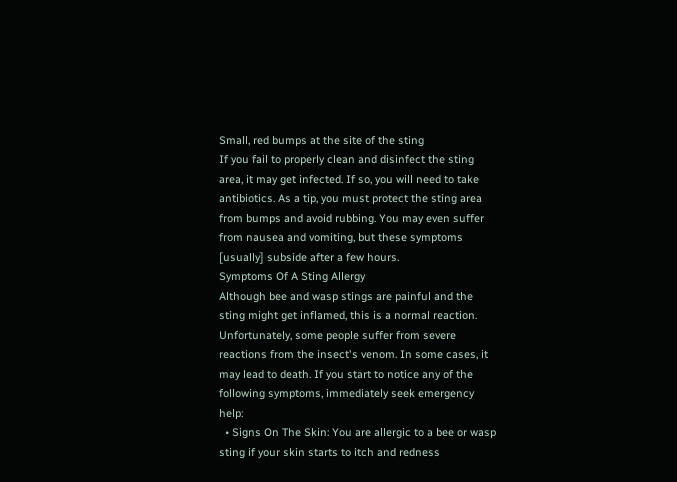Small, red bumps at the site of the sting
If you fail to properly clean and disinfect the sting area, it may get infected. If so, you will need to take antibiotics. As a tip, you must protect the sting area from bumps and avoid rubbing. You may even suffer from nausea and vomiting, but these symptoms [usually] subside after a few hours.
Symptoms Of A Sting Allergy
Although bee and wasp stings are painful and the sting might get inflamed, this is a normal reaction. Unfortunately, some people suffer from severe reactions from the insect's venom. In some cases, it may lead to death. If you start to notice any of the following symptoms, immediately seek emergency help:
  • Signs On The Skin: You are allergic to a bee or wasp sting if your skin starts to itch and redness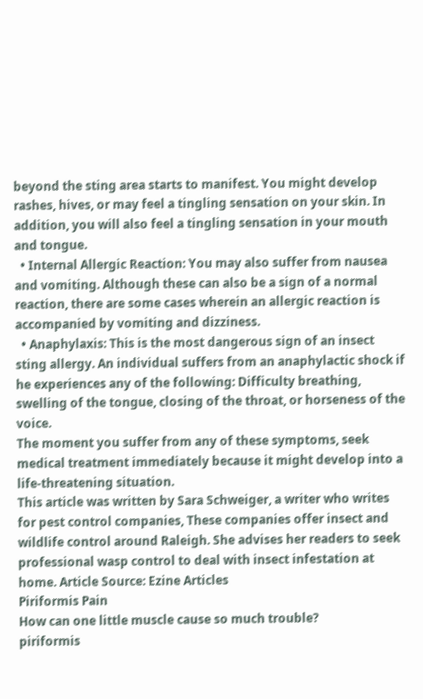beyond the sting area starts to manifest. You might develop rashes, hives, or may feel a tingling sensation on your skin. In addition, you will also feel a tingling sensation in your mouth and tongue.
  • Internal Allergic Reaction: You may also suffer from nausea and vomiting. Although these can also be a sign of a normal reaction, there are some cases wherein an allergic reaction is accompanied by vomiting and dizziness.
  • Anaphylaxis: This is the most dangerous sign of an insect sting allergy. An individual suffers from an anaphylactic shock if he experiences any of the following: Difficulty breathing, swelling of the tongue, closing of the throat, or horseness of the voice.
The moment you suffer from any of these symptoms, seek medical treatment immediately because it might develop into a life-threatening situation.
This article was written by Sara Schweiger, a writer who writes for pest control companies, These companies offer insect and wildlife control around Raleigh. She advises her readers to seek professional wasp control to deal with insect infestation at home. Article Source: Ezine Articles
Piriformis Pain
How can one little muscle cause so much trouble?
piriformis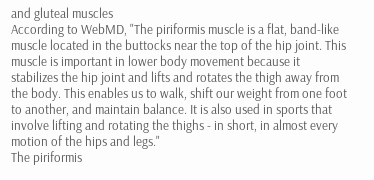and gluteal muscles
According to WebMD, "The piriformis muscle is a flat, band-like muscle located in the buttocks near the top of the hip joint. This muscle is important in lower body movement because it stabilizes the hip joint and lifts and rotates the thigh away from the body. This enables us to walk, shift our weight from one foot to another, and maintain balance. It is also used in sports that involve lifting and rotating the thighs - in short, in almost every motion of the hips and legs."
The piriformis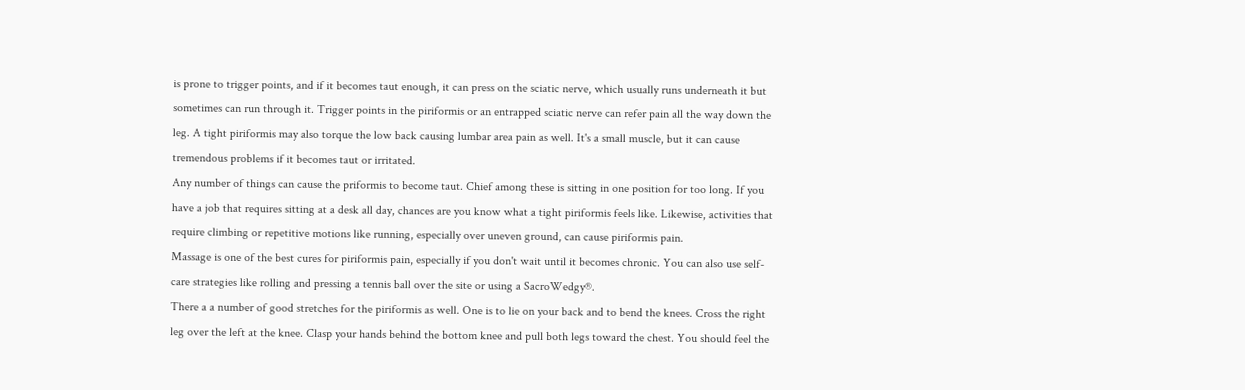is prone to trigger points, and if it becomes taut enough, it can press on the sciatic nerve, which usually runs underneath it but sometimes can run through it. Trigger points in the piriformis or an entrapped sciatic nerve can refer pain all the way down the leg. A tight piriformis may also torque the low back causing lumbar area pain as well. It's a small muscle, but it can cause tremendous problems if it becomes taut or irritated.
Any number of things can cause the priformis to become taut. Chief among these is sitting in one position for too long. If you have a job that requires sitting at a desk all day, chances are you know what a tight piriformis feels like. Likewise, activities that require climbing or repetitive motions like running, especially over uneven ground, can cause piriformis pain.
Massage is one of the best cures for piriformis pain, especially if you don't wait until it becomes chronic. You can also use self-care strategies like rolling and pressing a tennis ball over the site or using a SacroWedgy®.
There a a number of good stretches for the piriformis as well. One is to lie on your back and to bend the knees. Cross the right leg over the left at the knee. Clasp your hands behind the bottom knee and pull both legs toward the chest. You should feel the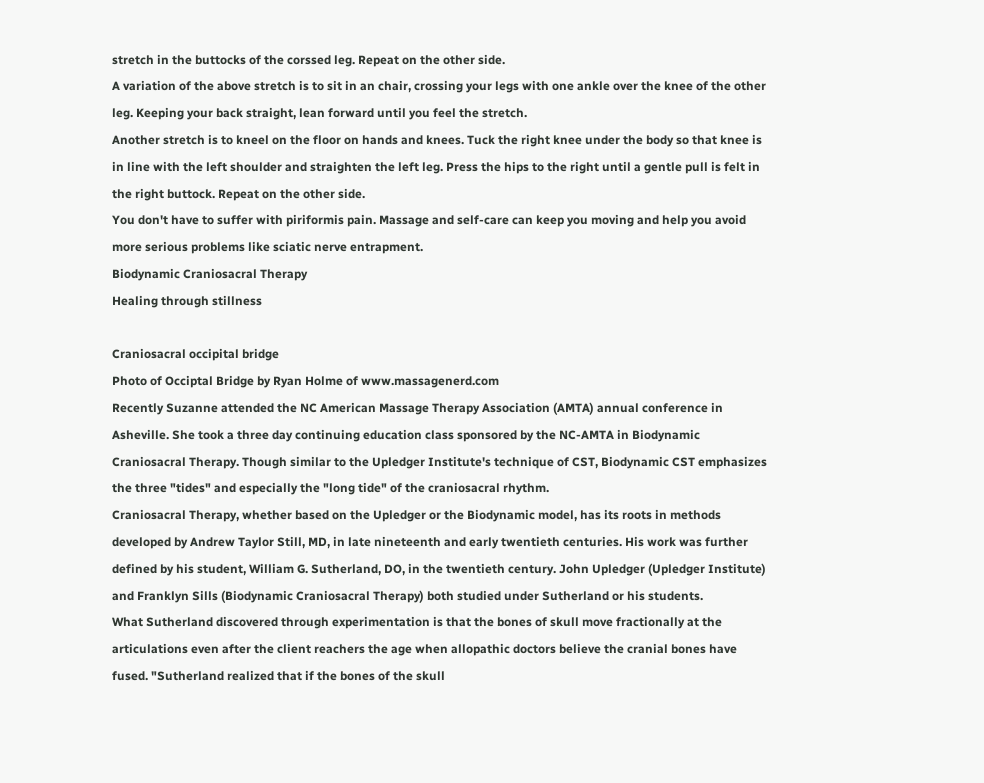stretch in the buttocks of the corssed leg. Repeat on the other side.
A variation of the above stretch is to sit in an chair, crossing your legs with one ankle over the knee of the other leg. Keeping your back straight, lean forward until you feel the stretch.
Another stretch is to kneel on the floor on hands and knees. Tuck the right knee under the body so that knee is in line with the left shoulder and straighten the left leg. Press the hips to the right until a gentle pull is felt in the right buttock. Repeat on the other side.
You don't have to suffer with piriformis pain. Massage and self-care can keep you moving and help you avoid more serious problems like sciatic nerve entrapment.
Biodynamic Craniosacral Therapy
Healing through stillness

Craniosacral occipital bridge
Photo of Occiptal Bridge by Ryan Holme of www.massagenerd.com
Recently Suzanne attended the NC American Massage Therapy Association (AMTA) annual conference in Asheville. She took a three day continuing education class sponsored by the NC-AMTA in Biodynamic Craniosacral Therapy. Though similar to the Upledger Institute's technique of CST, Biodynamic CST emphasizes the three "tides" and especially the "long tide" of the craniosacral rhythm.
Craniosacral Therapy, whether based on the Upledger or the Biodynamic model, has its roots in methods developed by Andrew Taylor Still, MD, in late nineteenth and early twentieth centuries. His work was further defined by his student, William G. Sutherland, DO, in the twentieth century. John Upledger (Upledger Institute) and Franklyn Sills (Biodynamic Craniosacral Therapy) both studied under Sutherland or his students.
What Sutherland discovered through experimentation is that the bones of skull move fractionally at the articulations even after the client reachers the age when allopathic doctors believe the cranial bones have fused. "Sutherland realized that if the bones of the skull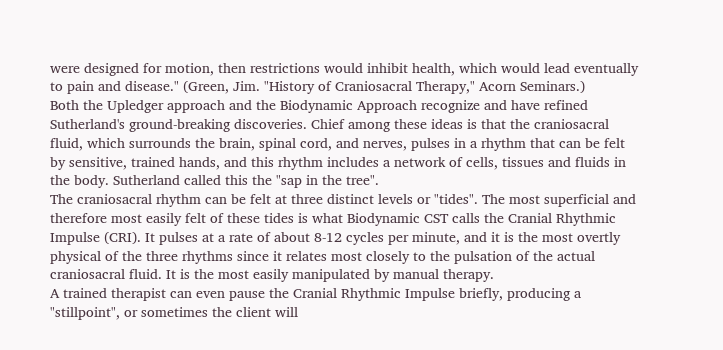were designed for motion, then restrictions would inhibit health, which would lead eventually to pain and disease." (Green, Jim. "History of Craniosacral Therapy," Acorn Seminars.)
Both the Upledger approach and the Biodynamic Approach recognize and have refined Sutherland's ground-breaking discoveries. Chief among these ideas is that the craniosacral fluid, which surrounds the brain, spinal cord, and nerves, pulses in a rhythm that can be felt by sensitive, trained hands, and this rhythm includes a network of cells, tissues and fluids in the body. Sutherland called this the "sap in the tree".
The craniosacral rhythm can be felt at three distinct levels or "tides". The most superficial and therefore most easily felt of these tides is what Biodynamic CST calls the Cranial Rhythmic Impulse (CRI). It pulses at a rate of about 8-12 cycles per minute, and it is the most overtly physical of the three rhythms since it relates most closely to the pulsation of the actual craniosacral fluid. It is the most easily manipulated by manual therapy.
A trained therapist can even pause the Cranial Rhythmic Impulse briefly, producing a "stillpoint", or sometimes the client will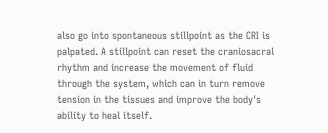also go into spontaneous stillpoint as the CRI is palpated. A stillpoint can reset the craniosacral rhythm and increase the movement of fluid through the system, which can in turn remove tension in the tissues and improve the body's ability to heal itself.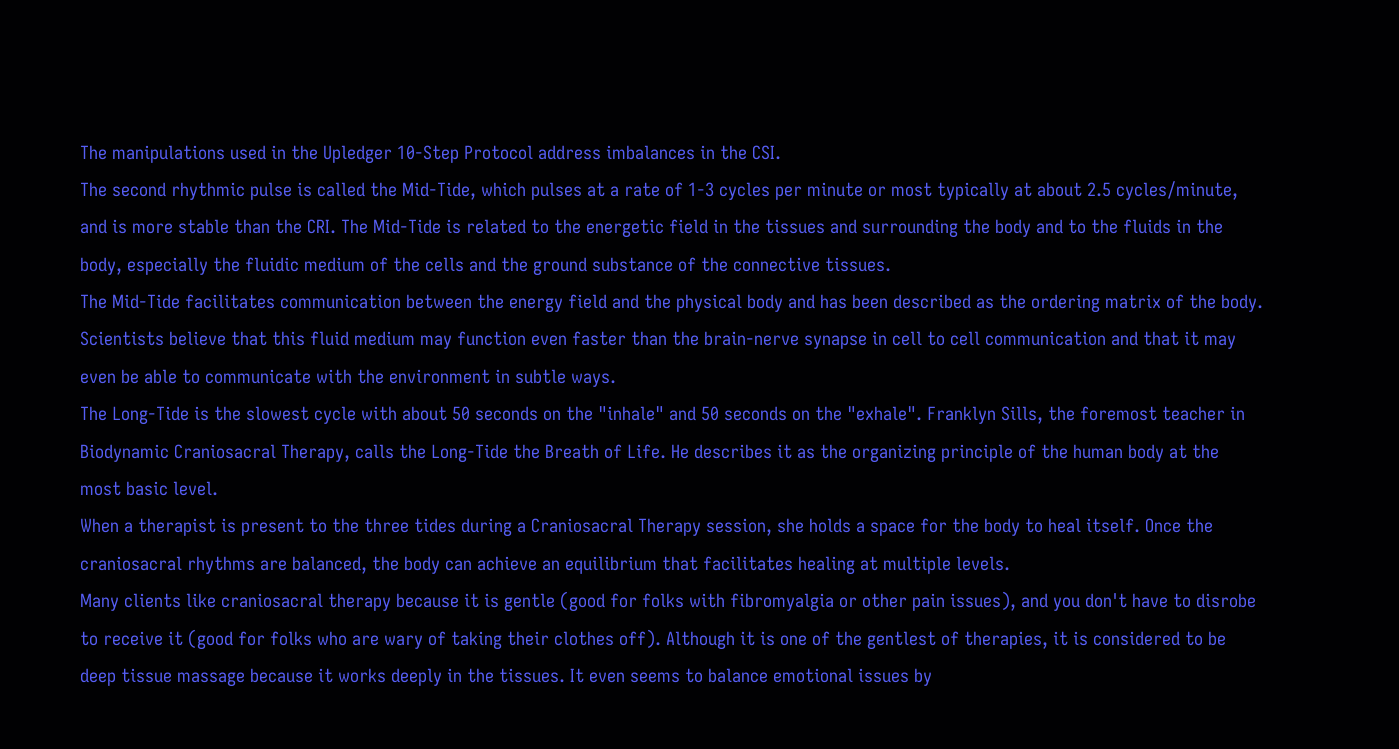The manipulations used in the Upledger 10-Step Protocol address imbalances in the CSI.
The second rhythmic pulse is called the Mid-Tide, which pulses at a rate of 1-3 cycles per minute or most typically at about 2.5 cycles/minute, and is more stable than the CRI. The Mid-Tide is related to the energetic field in the tissues and surrounding the body and to the fluids in the body, especially the fluidic medium of the cells and the ground substance of the connective tissues.
The Mid-Tide facilitates communication between the energy field and the physical body and has been described as the ordering matrix of the body. Scientists believe that this fluid medium may function even faster than the brain-nerve synapse in cell to cell communication and that it may even be able to communicate with the environment in subtle ways.
The Long-Tide is the slowest cycle with about 50 seconds on the "inhale" and 50 seconds on the "exhale". Franklyn Sills, the foremost teacher in Biodynamic Craniosacral Therapy, calls the Long-Tide the Breath of Life. He describes it as the organizing principle of the human body at the most basic level.
When a therapist is present to the three tides during a Craniosacral Therapy session, she holds a space for the body to heal itself. Once the craniosacral rhythms are balanced, the body can achieve an equilibrium that facilitates healing at multiple levels.
Many clients like craniosacral therapy because it is gentle (good for folks with fibromyalgia or other pain issues), and you don't have to disrobe to receive it (good for folks who are wary of taking their clothes off). Although it is one of the gentlest of therapies, it is considered to be deep tissue massage because it works deeply in the tissues. It even seems to balance emotional issues by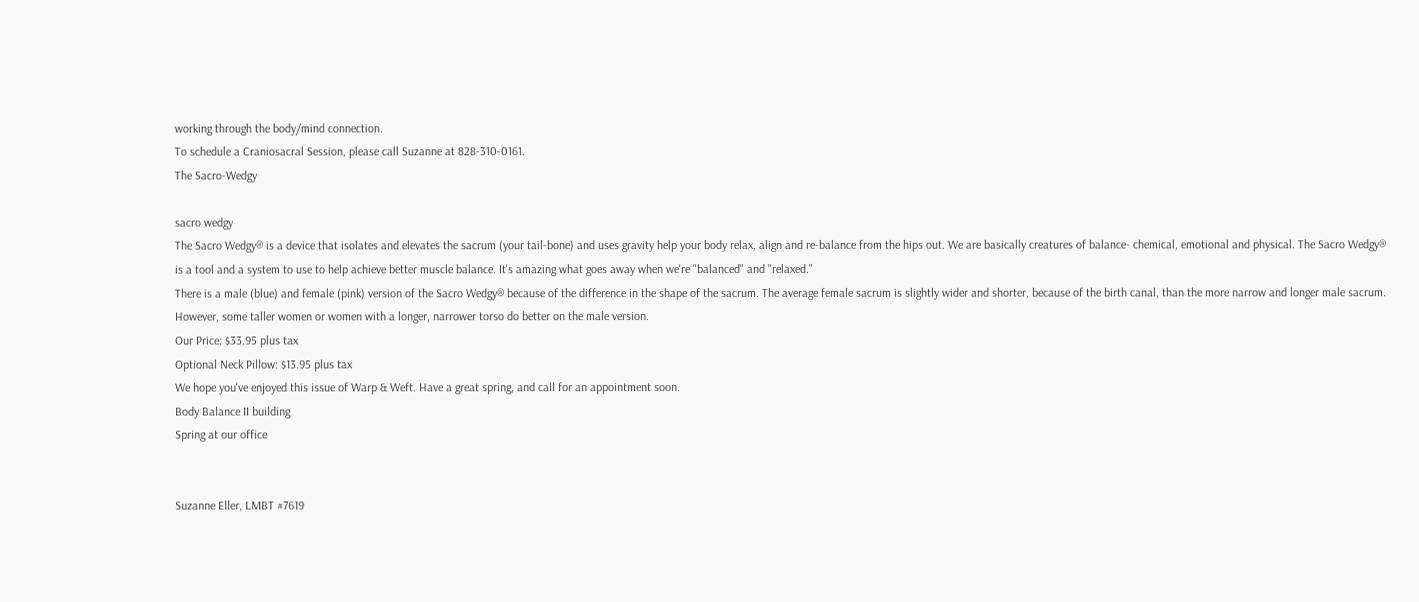working through the body/mind connection.
To schedule a Craniosacral Session, please call Suzanne at 828-310-0161.
The Sacro-Wedgy

sacro wedgy
The Sacro Wedgy® is a device that isolates and elevates the sacrum (your tail-bone) and uses gravity help your body relax, align and re-balance from the hips out. We are basically creatures of balance- chemical, emotional and physical. The Sacro Wedgy® is a tool and a system to use to help achieve better muscle balance. It's amazing what goes away when we're "balanced" and "relaxed."
There is a male (blue) and female (pink) version of the Sacro Wedgy® because of the difference in the shape of the sacrum. The average female sacrum is slightly wider and shorter, because of the birth canal, than the more narrow and longer male sacrum. However, some taller women or women with a longer, narrower torso do better on the male version.
Our Price: $33.95 plus tax
Optional Neck Pillow: $13.95 plus tax
We hope you've enjoyed this issue of Warp & Weft. Have a great spring, and call for an appointment soon.
Body Balance II building
Spring at our office


Suzanne Eller, LMBT #7619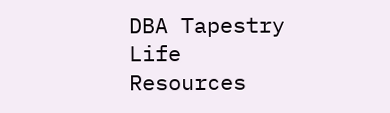DBA Tapestry Life Resources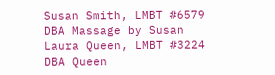Susan Smith, LMBT #6579
DBA Massage by Susan
Laura Queen, LMBT #3224
DBA Queen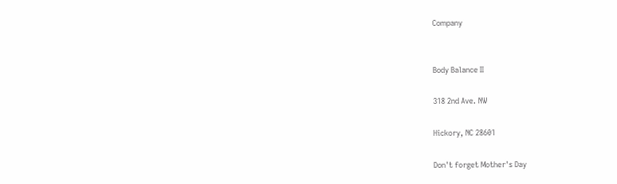Company


Body Balance II

318 2nd Ave. NW

Hickory, NC 28601

Don't forget Mother's Day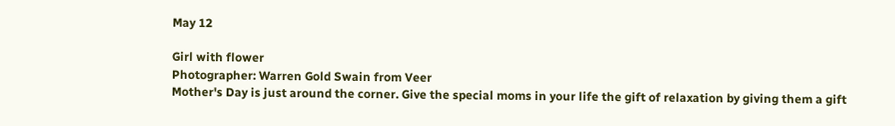May 12

Girl with flower
Photographer: Warren Gold Swain from Veer
Mother's Day is just around the corner. Give the special moms in your life the gift of relaxation by giving them a gift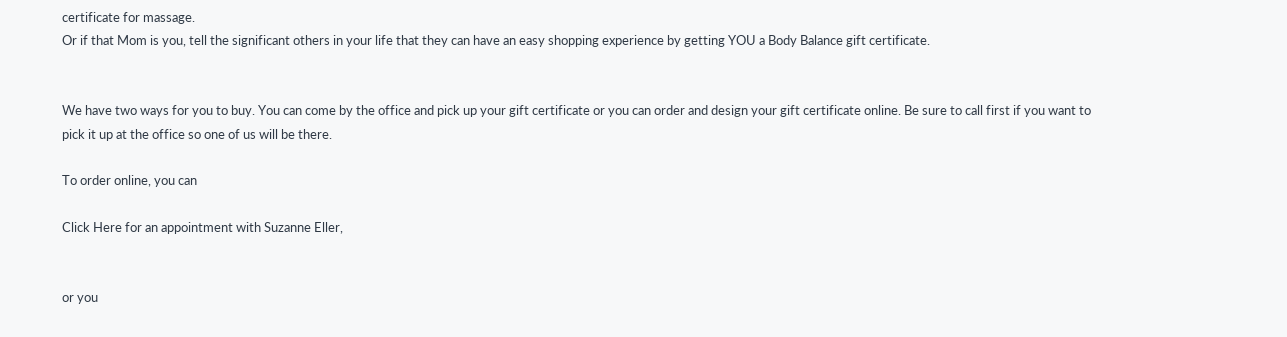certificate for massage.
Or if that Mom is you, tell the significant others in your life that they can have an easy shopping experience by getting YOU a Body Balance gift certificate.


We have two ways for you to buy. You can come by the office and pick up your gift certificate or you can order and design your gift certificate online. Be sure to call first if you want to pick it up at the office so one of us will be there.

To order online, you can

Click Here for an appointment with Suzanne Eller,


or you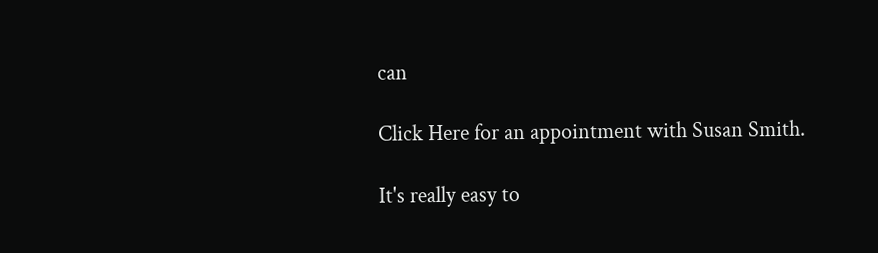can

Click Here for an appointment with Susan Smith.

It's really easy to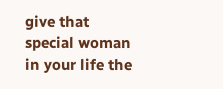give that special woman in your life the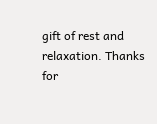gift of rest and relaxation. Thanks for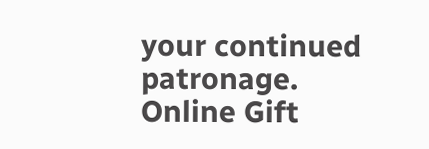your continued patronage.
Online Gift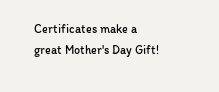Certificates make a great Mother's Day Gift!